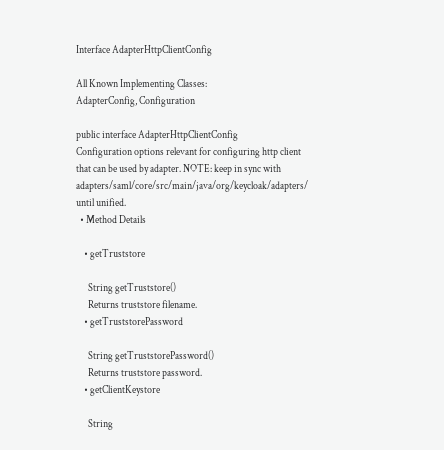Interface AdapterHttpClientConfig

All Known Implementing Classes:
AdapterConfig, Configuration

public interface AdapterHttpClientConfig
Configuration options relevant for configuring http client that can be used by adapter. NOTE: keep in sync with adapters/saml/core/src/main/java/org/keycloak/adapters/ until unified.
  • Method Details

    • getTruststore

      String getTruststore()
      Returns truststore filename.
    • getTruststorePassword

      String getTruststorePassword()
      Returns truststore password.
    • getClientKeystore

      String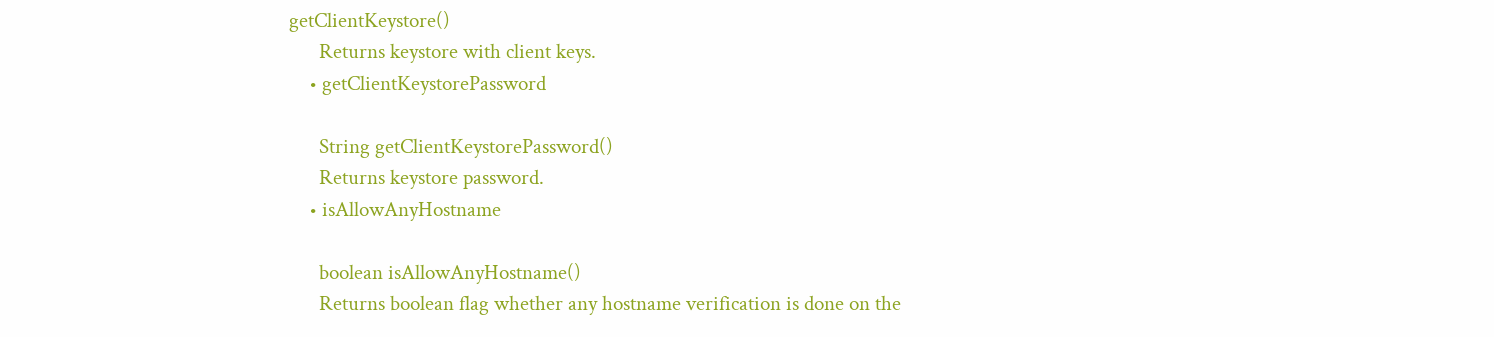getClientKeystore()
      Returns keystore with client keys.
    • getClientKeystorePassword

      String getClientKeystorePassword()
      Returns keystore password.
    • isAllowAnyHostname

      boolean isAllowAnyHostname()
      Returns boolean flag whether any hostname verification is done on the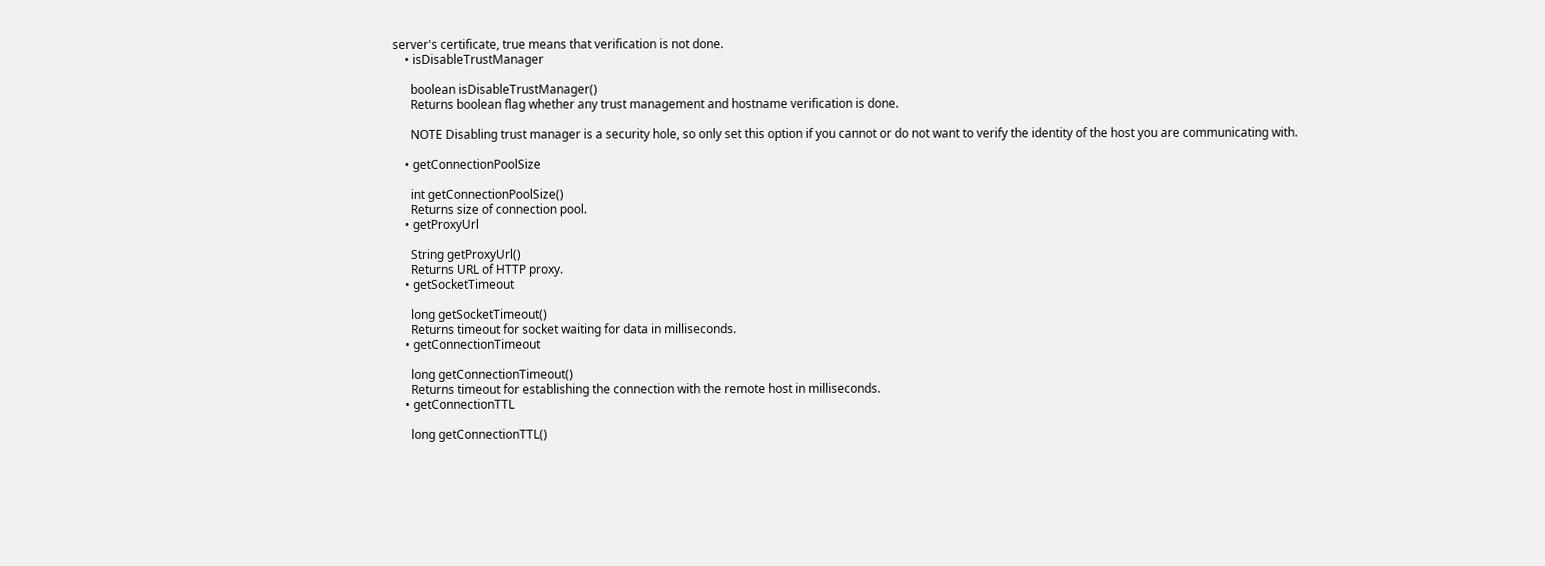server's certificate, true means that verification is not done.
    • isDisableTrustManager

      boolean isDisableTrustManager()
      Returns boolean flag whether any trust management and hostname verification is done.

      NOTE Disabling trust manager is a security hole, so only set this option if you cannot or do not want to verify the identity of the host you are communicating with.

    • getConnectionPoolSize

      int getConnectionPoolSize()
      Returns size of connection pool.
    • getProxyUrl

      String getProxyUrl()
      Returns URL of HTTP proxy.
    • getSocketTimeout

      long getSocketTimeout()
      Returns timeout for socket waiting for data in milliseconds.
    • getConnectionTimeout

      long getConnectionTimeout()
      Returns timeout for establishing the connection with the remote host in milliseconds.
    • getConnectionTTL

      long getConnectionTTL()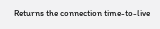Returns the connection time-to-live